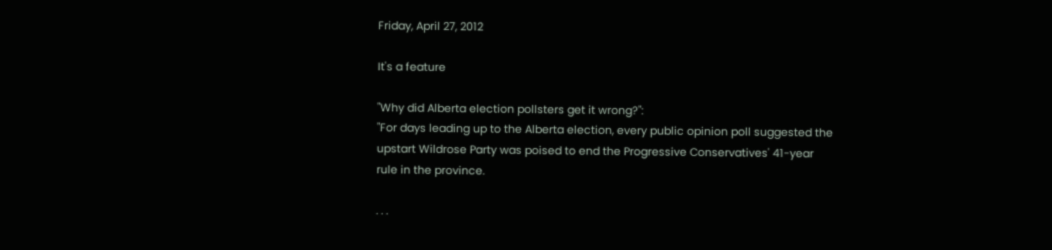Friday, April 27, 2012

It's a feature

"Why did Alberta election pollsters get it wrong?":
"For days leading up to the Alberta election, every public opinion poll suggested the upstart Wildrose Party was poised to end the Progressive Conservatives' 41-year rule in the province.

. . .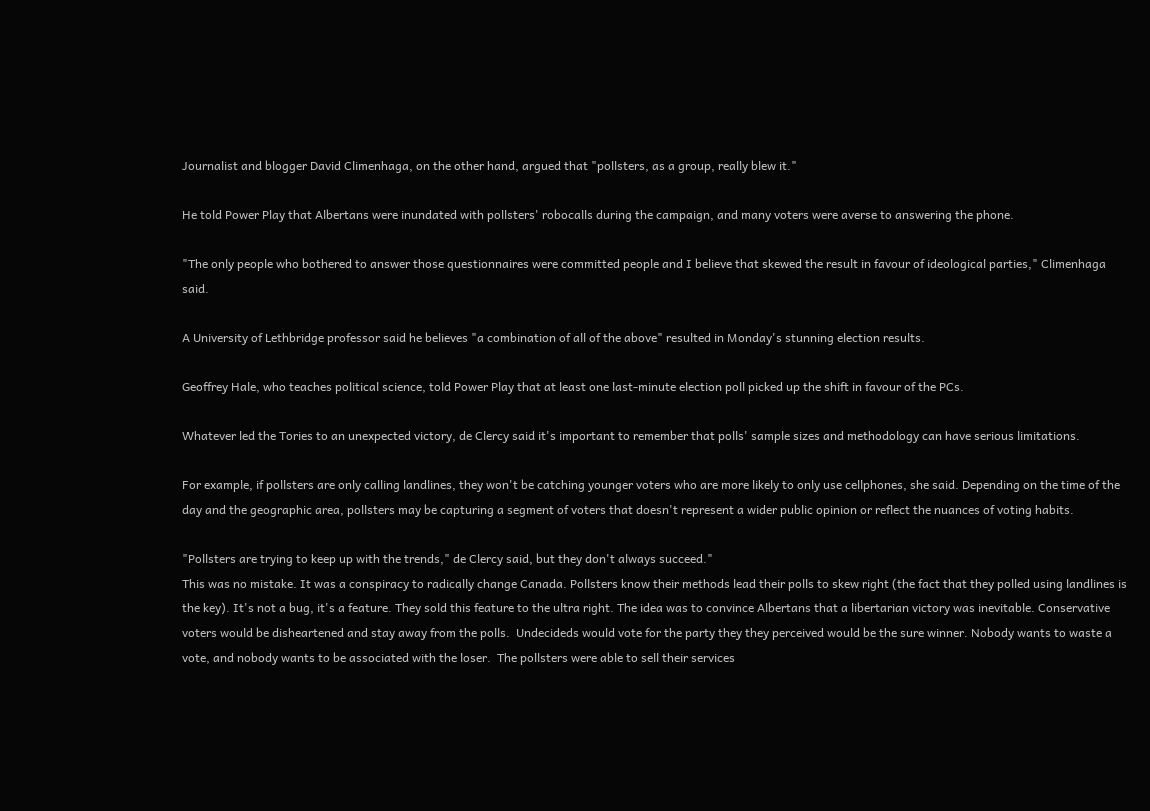Journalist and blogger David Climenhaga, on the other hand, argued that "pollsters, as a group, really blew it."

He told Power Play that Albertans were inundated with pollsters' robocalls during the campaign, and many voters were averse to answering the phone.

"The only people who bothered to answer those questionnaires were committed people and I believe that skewed the result in favour of ideological parties," Climenhaga said.

A University of Lethbridge professor said he believes "a combination of all of the above" resulted in Monday's stunning election results.

Geoffrey Hale, who teaches political science, told Power Play that at least one last-minute election poll picked up the shift in favour of the PCs.

Whatever led the Tories to an unexpected victory, de Clercy said it's important to remember that polls' sample sizes and methodology can have serious limitations.

For example, if pollsters are only calling landlines, they won't be catching younger voters who are more likely to only use cellphones, she said. Depending on the time of the day and the geographic area, pollsters may be capturing a segment of voters that doesn't represent a wider public opinion or reflect the nuances of voting habits.

"Pollsters are trying to keep up with the trends," de Clercy said, but they don't always succeed."
This was no mistake. It was a conspiracy to radically change Canada. Pollsters know their methods lead their polls to skew right (the fact that they polled using landlines is the key). It's not a bug, it's a feature. They sold this feature to the ultra right. The idea was to convince Albertans that a libertarian victory was inevitable. Conservative voters would be disheartened and stay away from the polls.  Undecideds would vote for the party they they perceived would be the sure winner. Nobody wants to waste a vote, and nobody wants to be associated with the loser.  The pollsters were able to sell their services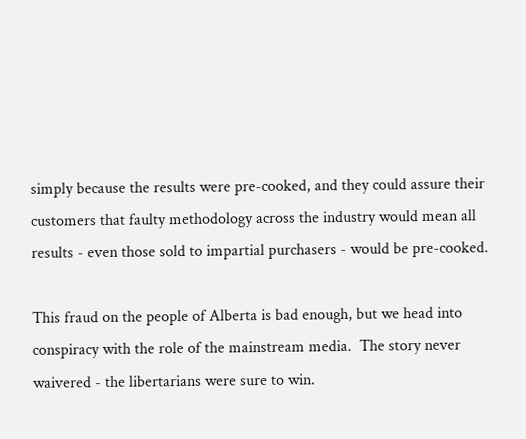simply because the results were pre-cooked, and they could assure their customers that faulty methodology across the industry would mean all results - even those sold to impartial purchasers - would be pre-cooked.

This fraud on the people of Alberta is bad enough, but we head into conspiracy with the role of the mainstream media.  The story never waivered - the libertarians were sure to win.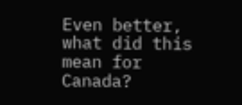Even better, what did this mean for Canada?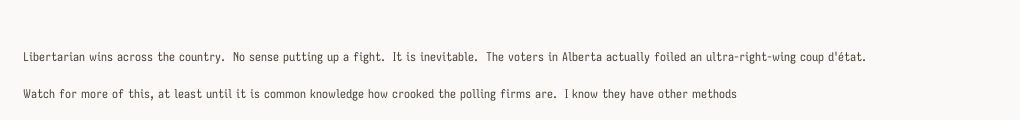Libertarian wins across the country.  No sense putting up a fight.  It is inevitable.  The voters in Alberta actually foiled an ultra-right-wing coup d'état.

Watch for more of this, at least until it is common knowledge how crooked the polling firms are.  I know they have other methods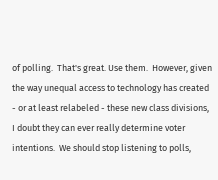of polling.  That's great. Use them.  However, given the way unequal access to technology has created - or at least relabeled - these new class divisions, I doubt they can ever really determine voter intentions.  We should stop listening to polls,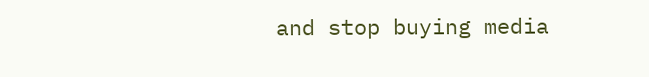and stop buying media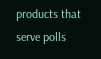products that serve polls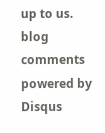up to us.
blog comments powered by Disqus